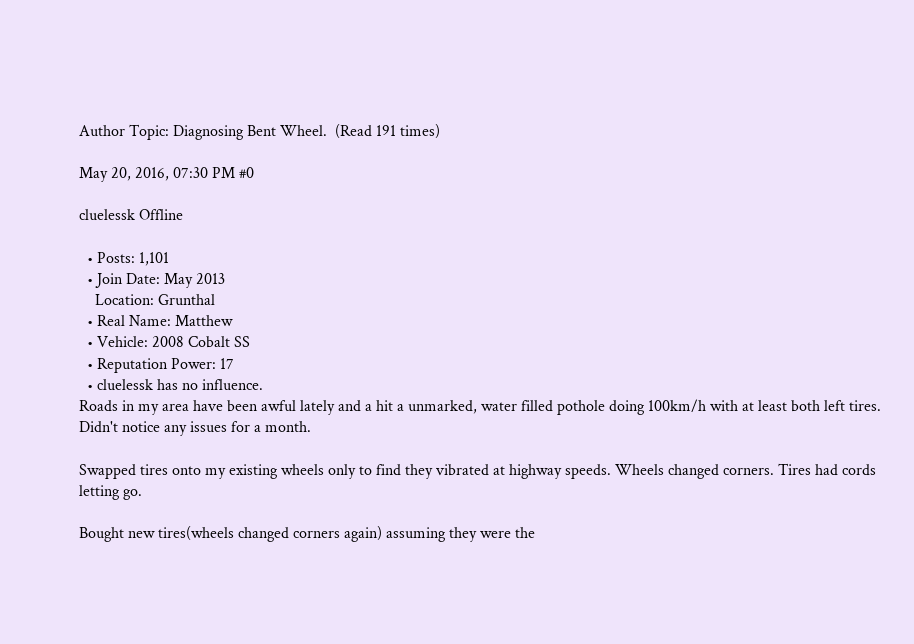Author Topic: Diagnosing Bent Wheel.  (Read 191 times)

May 20, 2016, 07:30 PM #0

cluelessk Offline

  • Posts: 1,101
  • Join Date: May 2013
    Location: Grunthal
  • Real Name: Matthew
  • Vehicle: 2008 Cobalt SS
  • Reputation Power: 17
  • cluelessk has no influence.
Roads in my area have been awful lately and a hit a unmarked, water filled pothole doing 100km/h with at least both left tires. Didn't notice any issues for a month.

Swapped tires onto my existing wheels only to find they vibrated at highway speeds. Wheels changed corners. Tires had cords letting go.

Bought new tires(wheels changed corners again) assuming they were the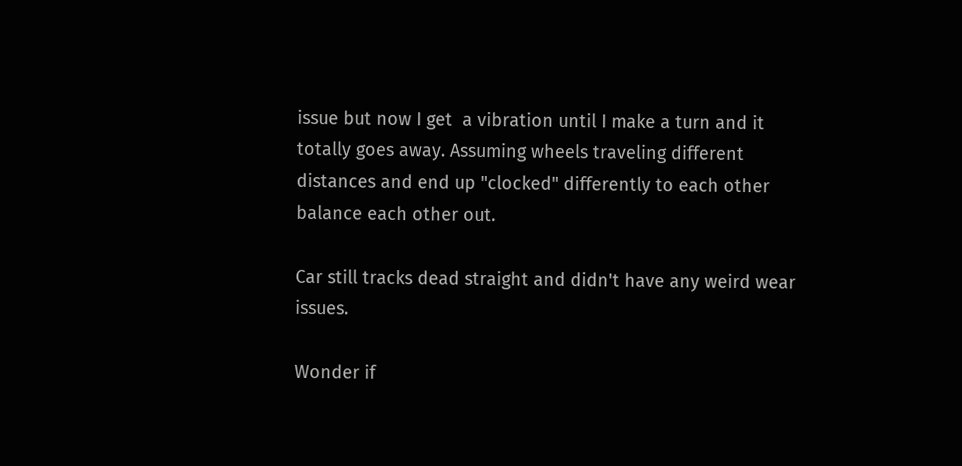issue but now I get  a vibration until I make a turn and it totally goes away. Assuming wheels traveling different distances and end up "clocked" differently to each other balance each other out.

Car still tracks dead straight and didn't have any weird wear issues.

Wonder if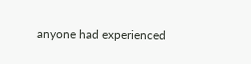anyone had experienced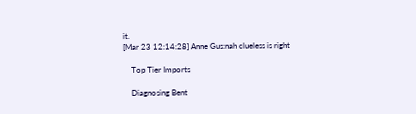it.
[Mar 23 12:14:28] Anne Gus:nah clueless is right

    Top Tier Imports

    Diagnosing Bent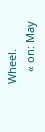Wheel.
    « on: May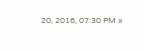20, 2016, 07:30 PM »